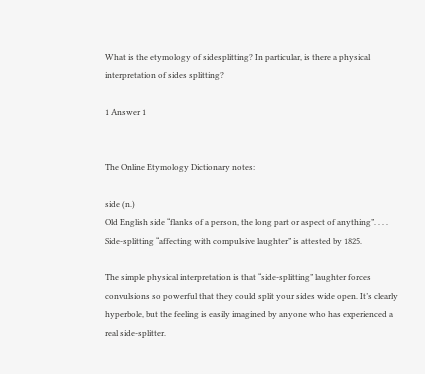What is the etymology of sidesplitting? In particular, is there a physical interpretation of sides splitting?

1 Answer 1


The Online Etymology Dictionary notes:

side (n.)
Old English side “flanks of a person, the long part or aspect of anything”. . . . Side-splitting “affecting with compulsive laughter” is attested by 1825.

The simple physical interpretation is that “side-splitting” laughter forces convulsions so powerful that they could split your sides wide open. It’s clearly hyperbole, but the feeling is easily imagined by anyone who has experienced a real side-splitter.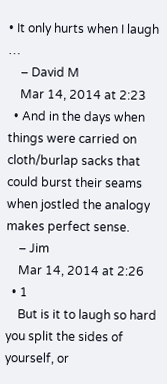• It only hurts when I laugh …
    – David M
    Mar 14, 2014 at 2:23
  • And in the days when things were carried on cloth/burlap sacks that could burst their seams when jostled the analogy makes perfect sense.
    – Jim
    Mar 14, 2014 at 2:26
  • 1
    But is it to laugh so hard you split the sides of yourself, or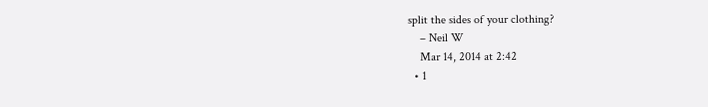split the sides of your clothing?
    – Neil W
    Mar 14, 2014 at 2:42
  • 1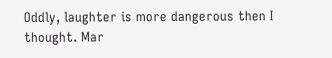Oddly, laughter is more dangerous then I thought. Mar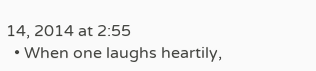14, 2014 at 2:55
  • When one laughs heartily,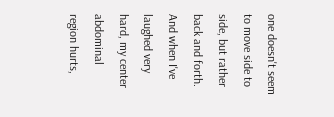one doesn't seem to move side to side, but rather back and forth. And when I've laughed very hard, my center abdominal region hurts,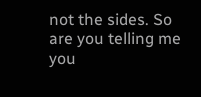not the sides. So are you telling me you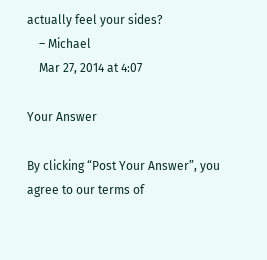actually feel your sides?
    – Michael
    Mar 27, 2014 at 4:07

Your Answer

By clicking “Post Your Answer”, you agree to our terms of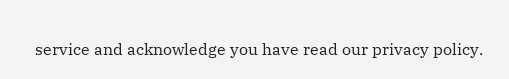service and acknowledge you have read our privacy policy.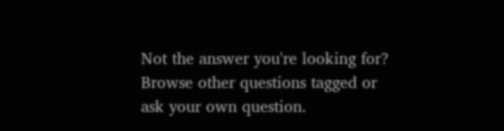Not the answer you're looking for? Browse other questions tagged or ask your own question.